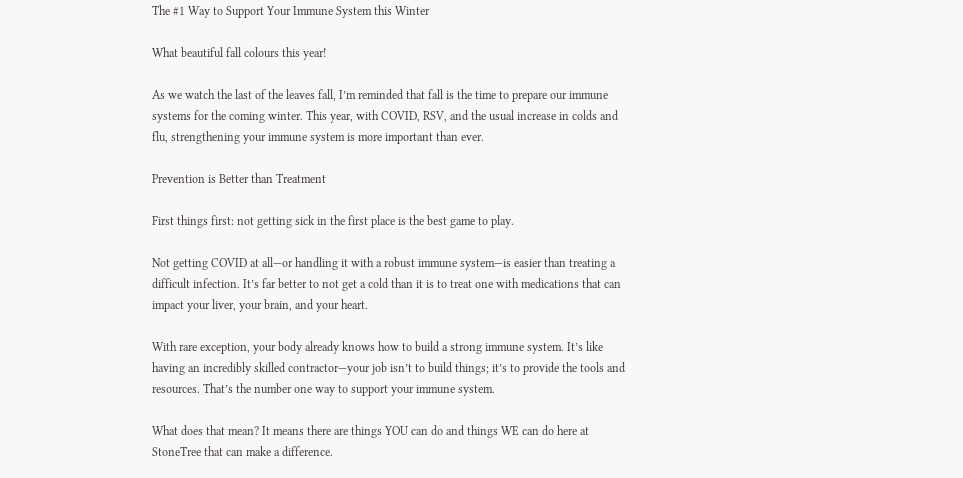The #1 Way to Support Your Immune System this Winter

What beautiful fall colours this year!

As we watch the last of the leaves fall, I’m reminded that fall is the time to prepare our immune systems for the coming winter. This year, with COVID, RSV, and the usual increase in colds and flu, strengthening your immune system is more important than ever.

Prevention is Better than Treatment

First things first: not getting sick in the first place is the best game to play.

Not getting COVID at all—or handling it with a robust immune system—is easier than treating a difficult infection. It’s far better to not get a cold than it is to treat one with medications that can impact your liver, your brain, and your heart.

With rare exception, your body already knows how to build a strong immune system. It’s like having an incredibly skilled contractor—your job isn’t to build things; it’s to provide the tools and resources. That’s the number one way to support your immune system.

What does that mean? It means there are things YOU can do and things WE can do here at StoneTree that can make a difference.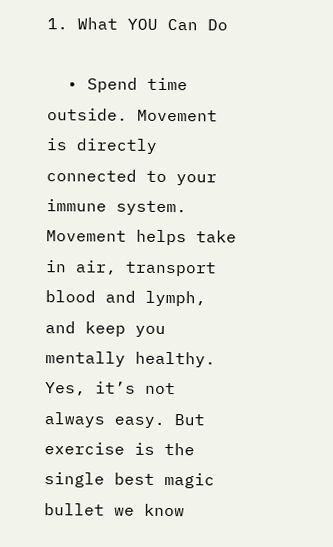1. What YOU Can Do

  • Spend time outside. Movement is directly connected to your immune system. Movement helps take in air, transport blood and lymph, and keep you mentally healthy. Yes, it’s not always easy. But exercise is the single best magic bullet we know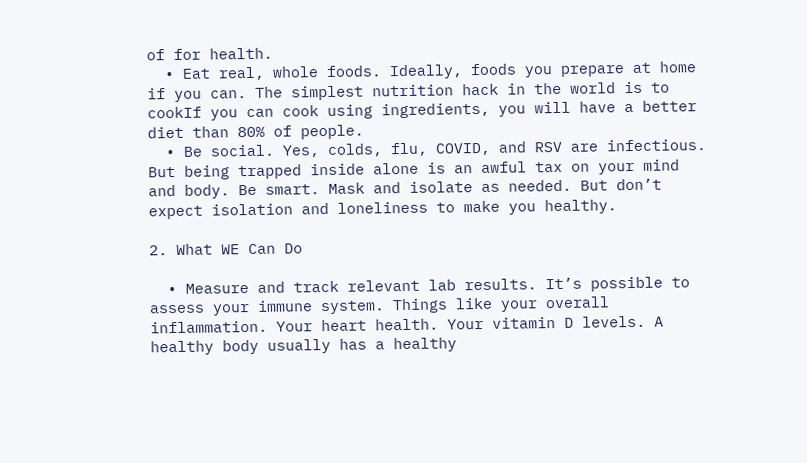of for health.
  • Eat real, whole foods. Ideally, foods you prepare at home if you can. The simplest nutrition hack in the world is to cookIf you can cook using ingredients, you will have a better diet than 80% of people.
  • Be social. Yes, colds, flu, COVID, and RSV are infectious. But being trapped inside alone is an awful tax on your mind and body. Be smart. Mask and isolate as needed. But don’t expect isolation and loneliness to make you healthy.

2. What WE Can Do

  • Measure and track relevant lab results. It’s possible to assess your immune system. Things like your overall inflammation. Your heart health. Your vitamin D levels. A healthy body usually has a healthy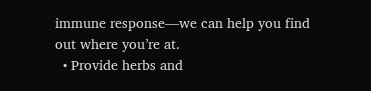immune response—we can help you find out where you’re at.
  • Provide herbs and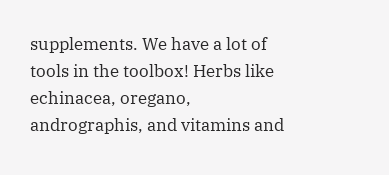supplements. We have a lot of tools in the toolbox! Herbs like echinacea, oregano, andrographis, and vitamins and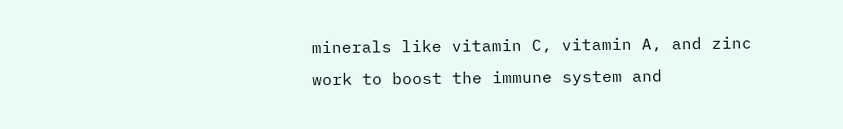minerals like vitamin C, vitamin A, and zinc work to boost the immune system and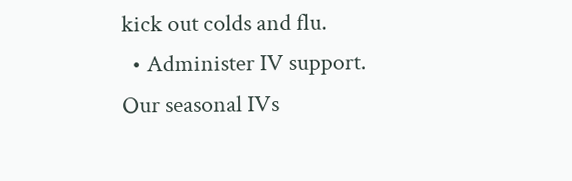kick out colds and flu.
  • Administer IV support. Our seasonal IVs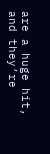are a huge hit, and they’re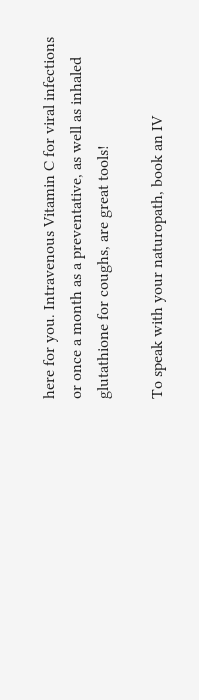here for you. Intravenous Vitamin C for viral infections or once a month as a preventative, as well as inhaled glutathione for coughs, are great tools!

To speak with your naturopath, book an IV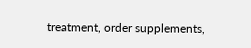treatment, order supplements,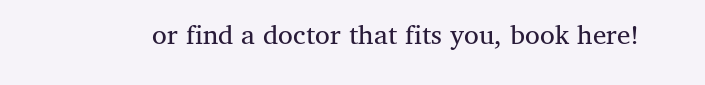or find a doctor that fits you, book here!